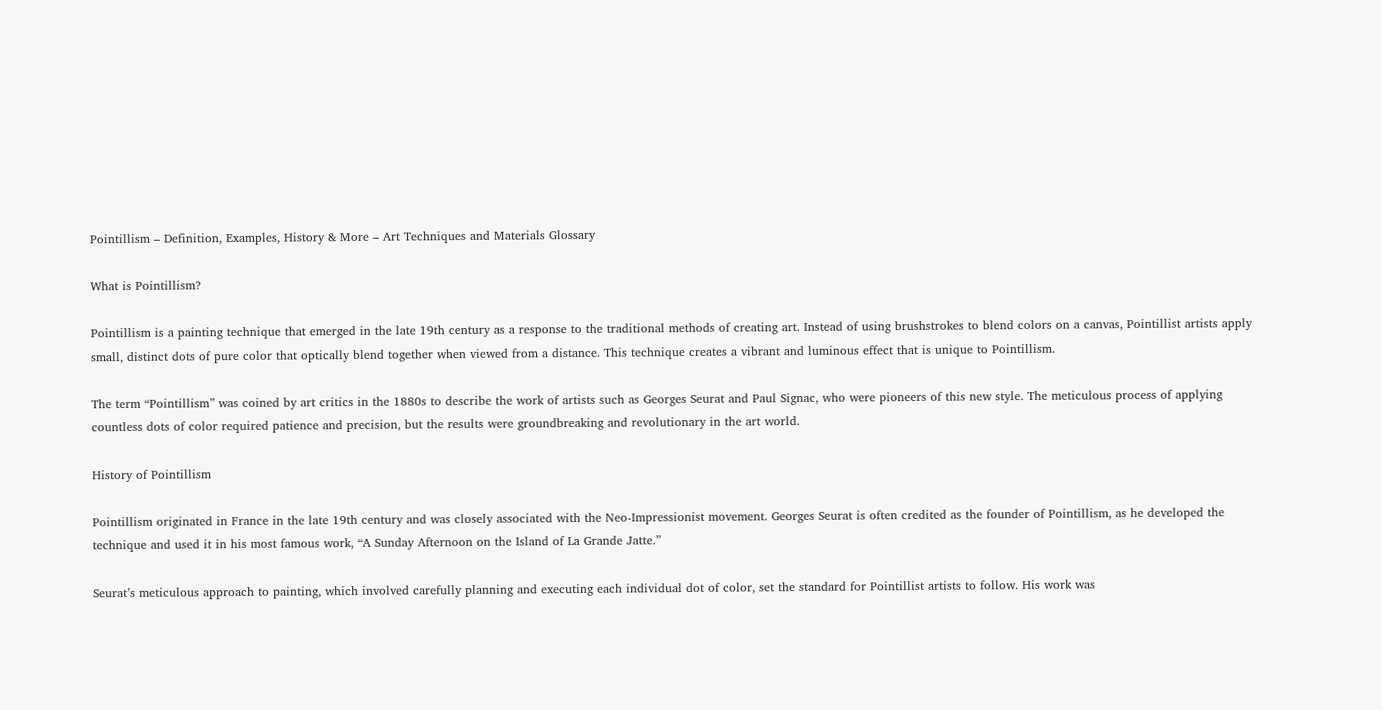Pointillism – Definition, Examples, History & More – Art Techniques and Materials Glossary

What is Pointillism?

Pointillism is a painting technique that emerged in the late 19th century as a response to the traditional methods of creating art. Instead of using brushstrokes to blend colors on a canvas, Pointillist artists apply small, distinct dots of pure color that optically blend together when viewed from a distance. This technique creates a vibrant and luminous effect that is unique to Pointillism.

The term “Pointillism” was coined by art critics in the 1880s to describe the work of artists such as Georges Seurat and Paul Signac, who were pioneers of this new style. The meticulous process of applying countless dots of color required patience and precision, but the results were groundbreaking and revolutionary in the art world.

History of Pointillism

Pointillism originated in France in the late 19th century and was closely associated with the Neo-Impressionist movement. Georges Seurat is often credited as the founder of Pointillism, as he developed the technique and used it in his most famous work, “A Sunday Afternoon on the Island of La Grande Jatte.”

Seurat’s meticulous approach to painting, which involved carefully planning and executing each individual dot of color, set the standard for Pointillist artists to follow. His work was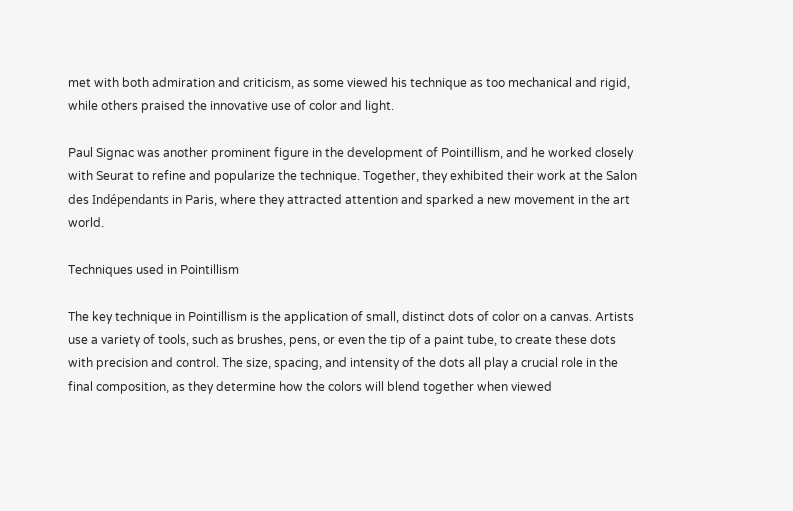met with both admiration and criticism, as some viewed his technique as too mechanical and rigid, while others praised the innovative use of color and light.

Paul Signac was another prominent figure in the development of Pointillism, and he worked closely with Seurat to refine and popularize the technique. Together, they exhibited their work at the Salon des Indépendants in Paris, where they attracted attention and sparked a new movement in the art world.

Techniques used in Pointillism

The key technique in Pointillism is the application of small, distinct dots of color on a canvas. Artists use a variety of tools, such as brushes, pens, or even the tip of a paint tube, to create these dots with precision and control. The size, spacing, and intensity of the dots all play a crucial role in the final composition, as they determine how the colors will blend together when viewed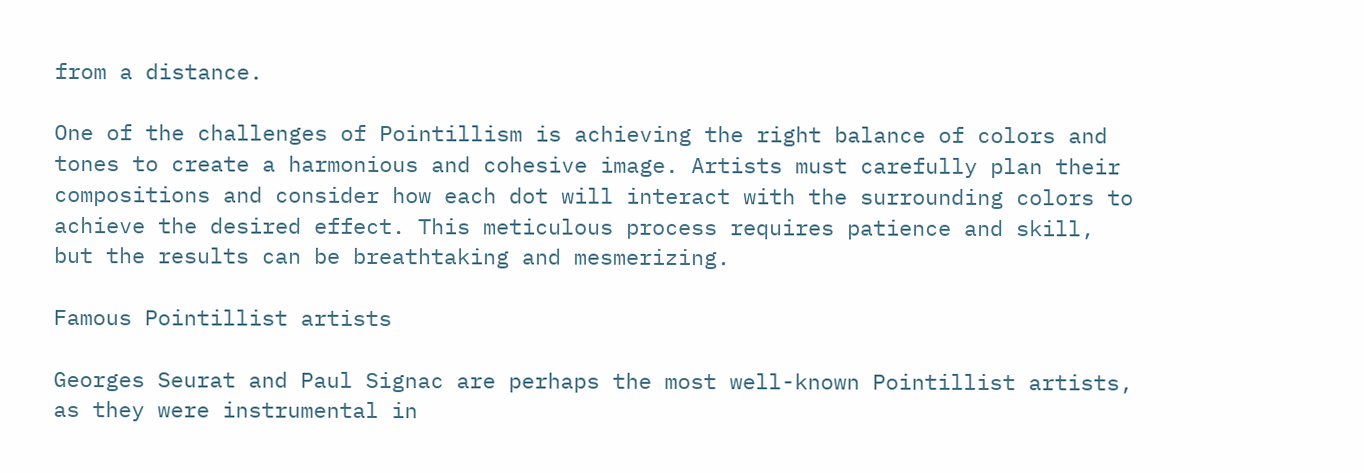from a distance.

One of the challenges of Pointillism is achieving the right balance of colors and tones to create a harmonious and cohesive image. Artists must carefully plan their compositions and consider how each dot will interact with the surrounding colors to achieve the desired effect. This meticulous process requires patience and skill, but the results can be breathtaking and mesmerizing.

Famous Pointillist artists

Georges Seurat and Paul Signac are perhaps the most well-known Pointillist artists, as they were instrumental in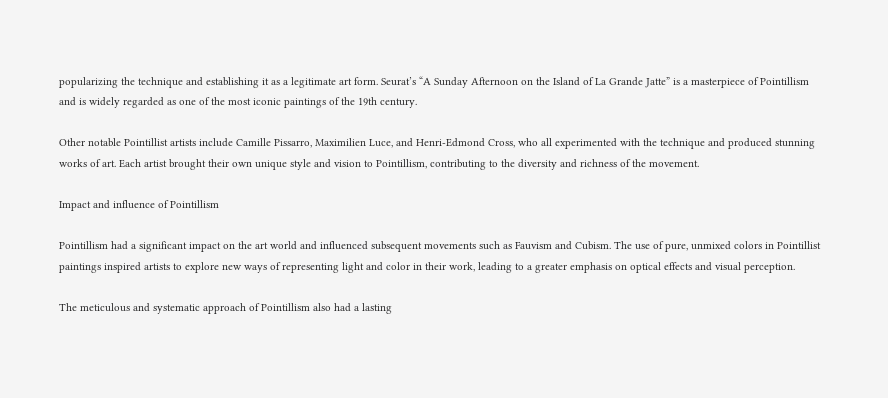popularizing the technique and establishing it as a legitimate art form. Seurat’s “A Sunday Afternoon on the Island of La Grande Jatte” is a masterpiece of Pointillism and is widely regarded as one of the most iconic paintings of the 19th century.

Other notable Pointillist artists include Camille Pissarro, Maximilien Luce, and Henri-Edmond Cross, who all experimented with the technique and produced stunning works of art. Each artist brought their own unique style and vision to Pointillism, contributing to the diversity and richness of the movement.

Impact and influence of Pointillism

Pointillism had a significant impact on the art world and influenced subsequent movements such as Fauvism and Cubism. The use of pure, unmixed colors in Pointillist paintings inspired artists to explore new ways of representing light and color in their work, leading to a greater emphasis on optical effects and visual perception.

The meticulous and systematic approach of Pointillism also had a lasting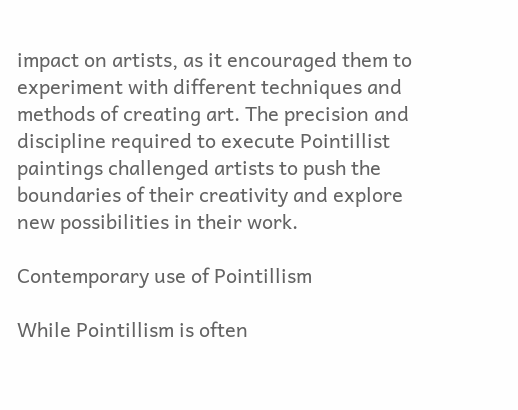impact on artists, as it encouraged them to experiment with different techniques and methods of creating art. The precision and discipline required to execute Pointillist paintings challenged artists to push the boundaries of their creativity and explore new possibilities in their work.

Contemporary use of Pointillism

While Pointillism is often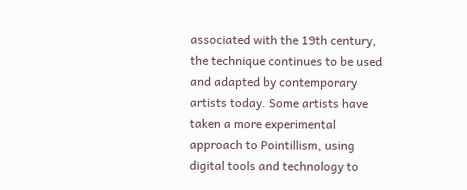associated with the 19th century, the technique continues to be used and adapted by contemporary artists today. Some artists have taken a more experimental approach to Pointillism, using digital tools and technology to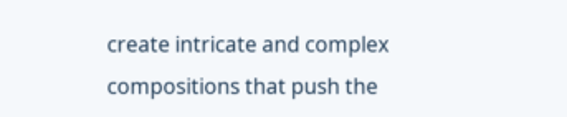create intricate and complex compositions that push the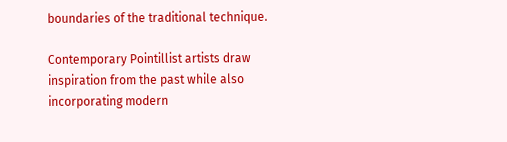boundaries of the traditional technique.

Contemporary Pointillist artists draw inspiration from the past while also incorporating modern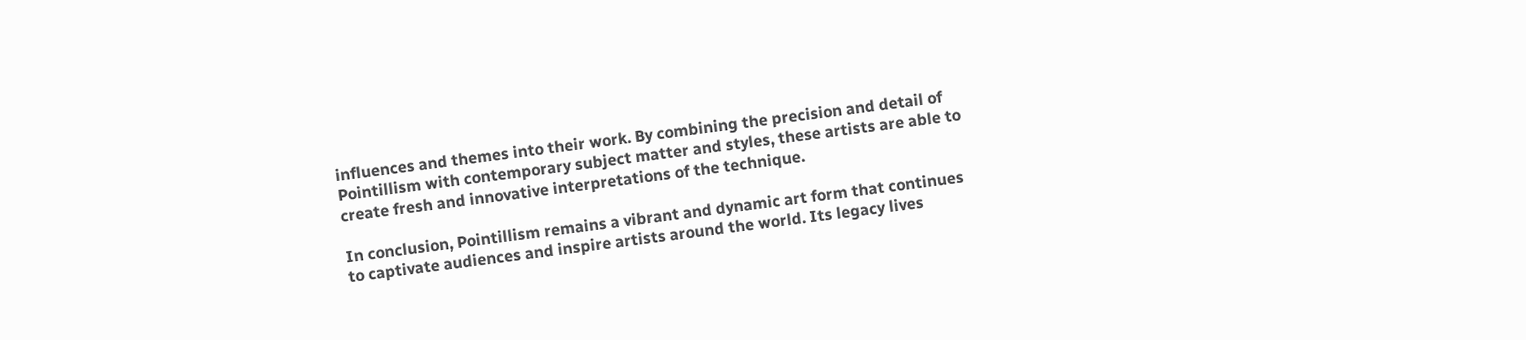influences and themes into their work. By combining the precision and detail of Pointillism with contemporary subject matter and styles, these artists are able to create fresh and innovative interpretations of the technique.

In conclusion, Pointillism remains a vibrant and dynamic art form that continues to captivate audiences and inspire artists around the world. Its legacy lives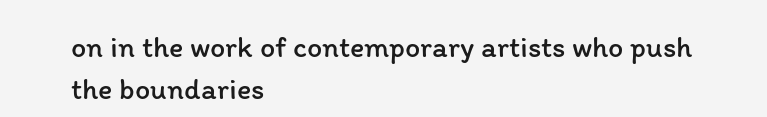on in the work of contemporary artists who push the boundaries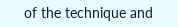of the technique and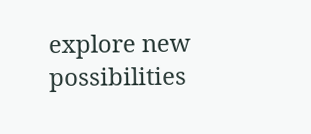explore new possibilities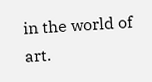in the world of art.